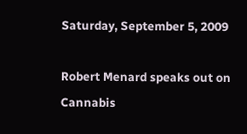Saturday, September 5, 2009

Robert Menard speaks out on Cannabis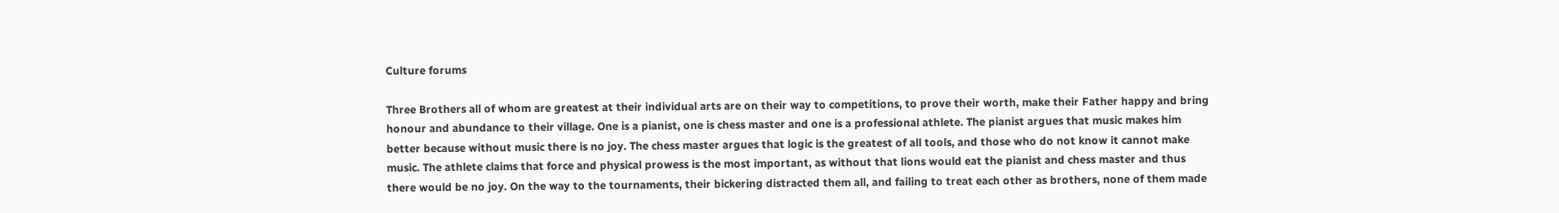Culture forums

Three Brothers all of whom are greatest at their individual arts are on their way to competitions, to prove their worth, make their Father happy and bring honour and abundance to their village. One is a pianist, one is chess master and one is a professional athlete. The pianist argues that music makes him better because without music there is no joy. The chess master argues that logic is the greatest of all tools, and those who do not know it cannot make music. The athlete claims that force and physical prowess is the most important, as without that lions would eat the pianist and chess master and thus there would be no joy. On the way to the tournaments, their bickering distracted them all, and failing to treat each other as brothers, none of them made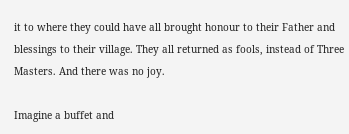it to where they could have all brought honour to their Father and blessings to their village. They all returned as fools, instead of Three Masters. And there was no joy.

Imagine a buffet and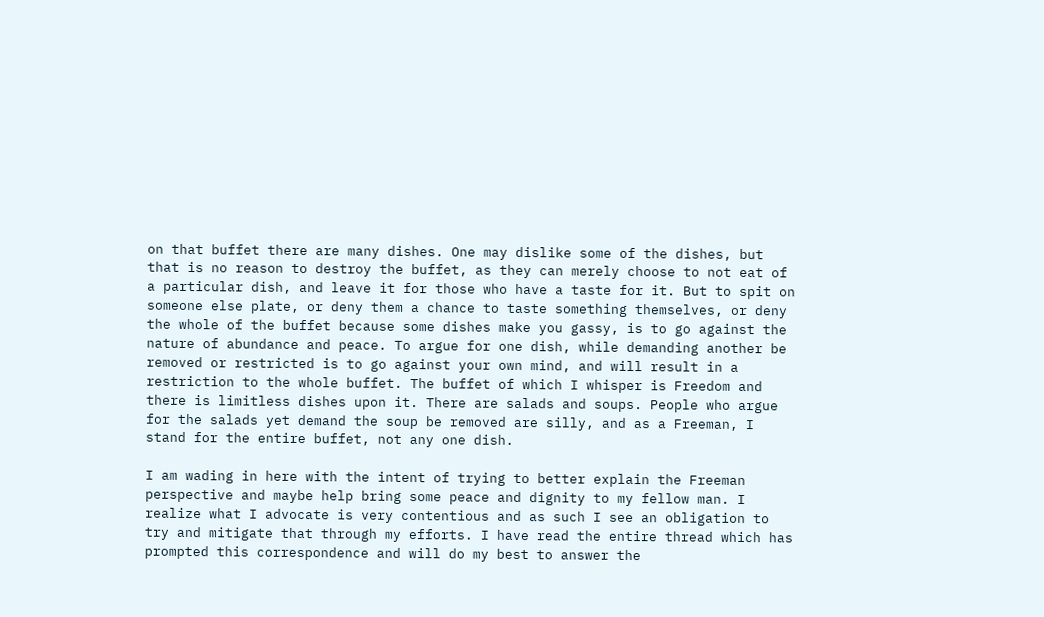on that buffet there are many dishes. One may dislike some of the dishes, but that is no reason to destroy the buffet, as they can merely choose to not eat of a particular dish, and leave it for those who have a taste for it. But to spit on someone else plate, or deny them a chance to taste something themselves, or deny the whole of the buffet because some dishes make you gassy, is to go against the nature of abundance and peace. To argue for one dish, while demanding another be removed or restricted is to go against your own mind, and will result in a restriction to the whole buffet. The buffet of which I whisper is Freedom and there is limitless dishes upon it. There are salads and soups. People who argue for the salads yet demand the soup be removed are silly, and as a Freeman, I stand for the entire buffet, not any one dish.

I am wading in here with the intent of trying to better explain the Freeman perspective and maybe help bring some peace and dignity to my fellow man. I realize what I advocate is very contentious and as such I see an obligation to try and mitigate that through my efforts. I have read the entire thread which has prompted this correspondence and will do my best to answer the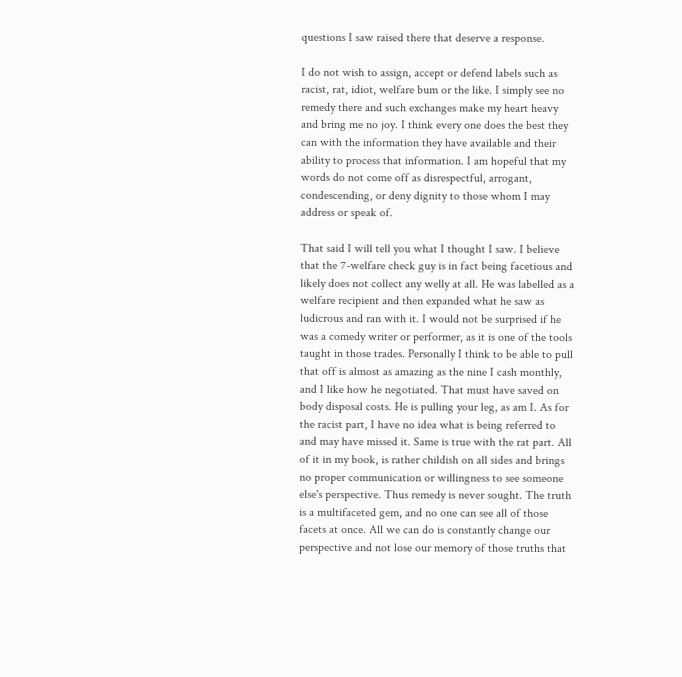questions I saw raised there that deserve a response.

I do not wish to assign, accept or defend labels such as racist, rat, idiot, welfare bum or the like. I simply see no remedy there and such exchanges make my heart heavy and bring me no joy. I think every one does the best they can with the information they have available and their ability to process that information. I am hopeful that my words do not come off as disrespectful, arrogant, condescending, or deny dignity to those whom I may address or speak of.

That said I will tell you what I thought I saw. I believe that the 7-welfare check guy is in fact being facetious and likely does not collect any welly at all. He was labelled as a welfare recipient and then expanded what he saw as ludicrous and ran with it. I would not be surprised if he was a comedy writer or performer, as it is one of the tools taught in those trades. Personally I think to be able to pull that off is almost as amazing as the nine I cash monthly, and I like how he negotiated. That must have saved on body disposal costs. He is pulling your leg, as am I. As for the racist part, I have no idea what is being referred to and may have missed it. Same is true with the rat part. All of it in my book, is rather childish on all sides and brings no proper communication or willingness to see someone else's perspective. Thus remedy is never sought. The truth is a multifaceted gem, and no one can see all of those facets at once. All we can do is constantly change our perspective and not lose our memory of those truths that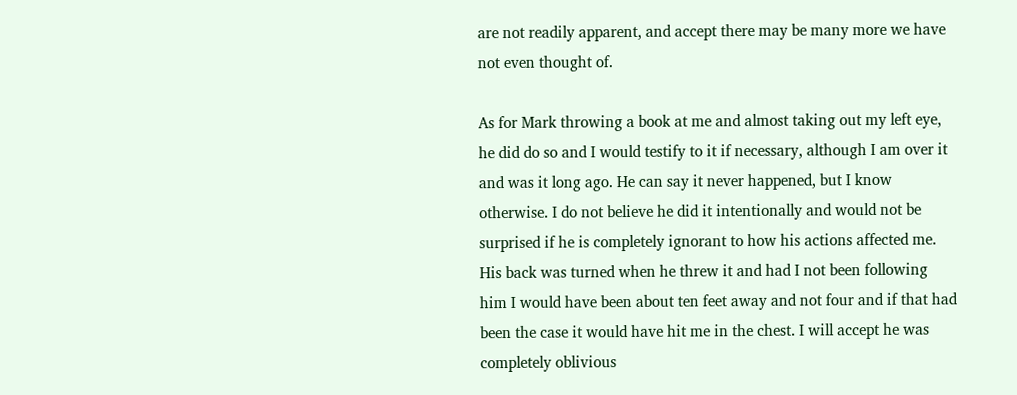are not readily apparent, and accept there may be many more we have not even thought of.

As for Mark throwing a book at me and almost taking out my left eye, he did do so and I would testify to it if necessary, although I am over it and was it long ago. He can say it never happened, but I know otherwise. I do not believe he did it intentionally and would not be surprised if he is completely ignorant to how his actions affected me. His back was turned when he threw it and had I not been following him I would have been about ten feet away and not four and if that had been the case it would have hit me in the chest. I will accept he was completely oblivious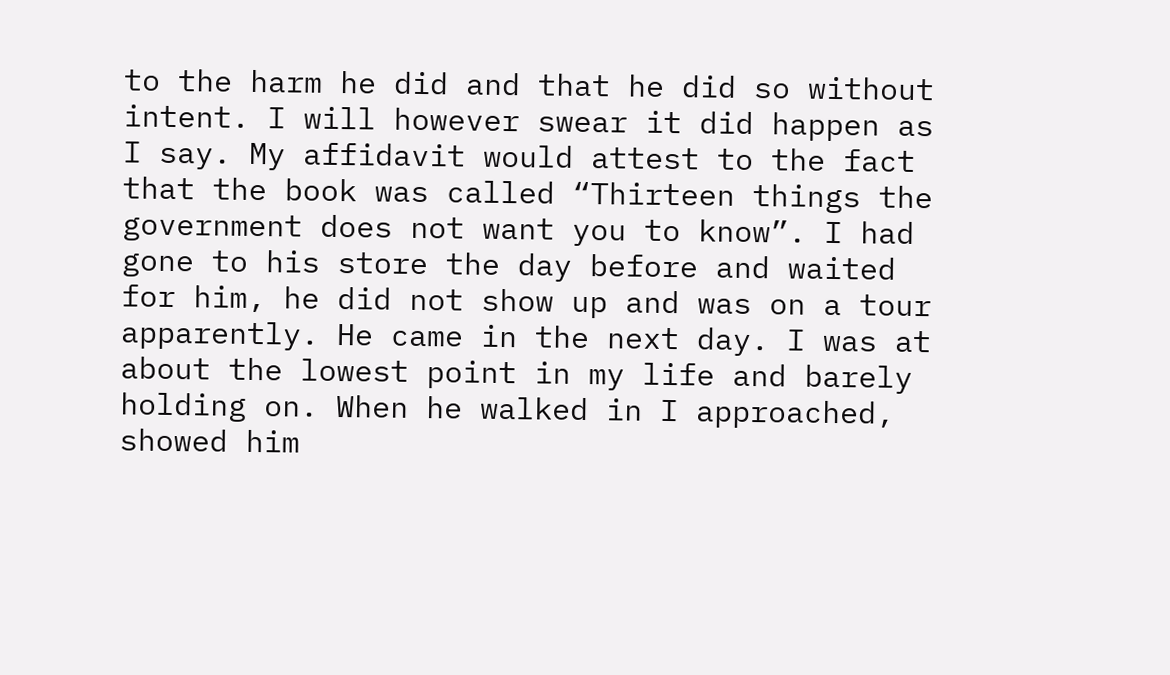to the harm he did and that he did so without intent. I will however swear it did happen as I say. My affidavit would attest to the fact that the book was called “Thirteen things the government does not want you to know”. I had gone to his store the day before and waited for him, he did not show up and was on a tour apparently. He came in the next day. I was at about the lowest point in my life and barely holding on. When he walked in I approached, showed him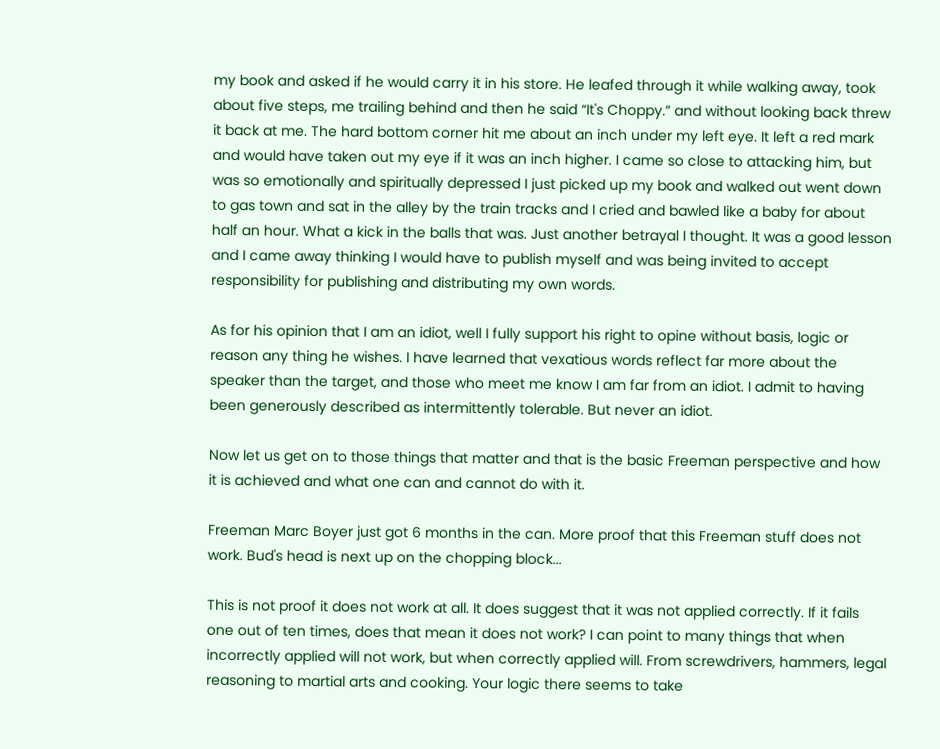my book and asked if he would carry it in his store. He leafed through it while walking away, took about five steps, me trailing behind and then he said “It's Choppy.” and without looking back threw it back at me. The hard bottom corner hit me about an inch under my left eye. It left a red mark and would have taken out my eye if it was an inch higher. I came so close to attacking him, but was so emotionally and spiritually depressed I just picked up my book and walked out went down to gas town and sat in the alley by the train tracks and I cried and bawled like a baby for about half an hour. What a kick in the balls that was. Just another betrayal I thought. It was a good lesson and I came away thinking I would have to publish myself and was being invited to accept responsibility for publishing and distributing my own words.

As for his opinion that I am an idiot, well I fully support his right to opine without basis, logic or reason any thing he wishes. I have learned that vexatious words reflect far more about the speaker than the target, and those who meet me know I am far from an idiot. I admit to having been generously described as intermittently tolerable. But never an idiot.

Now let us get on to those things that matter and that is the basic Freeman perspective and how it is achieved and what one can and cannot do with it.

Freeman Marc Boyer just got 6 months in the can. More proof that this Freeman stuff does not work. Bud's head is next up on the chopping block...

This is not proof it does not work at all. It does suggest that it was not applied correctly. If it fails one out of ten times, does that mean it does not work? I can point to many things that when incorrectly applied will not work, but when correctly applied will. From screwdrivers, hammers, legal reasoning to martial arts and cooking. Your logic there seems to take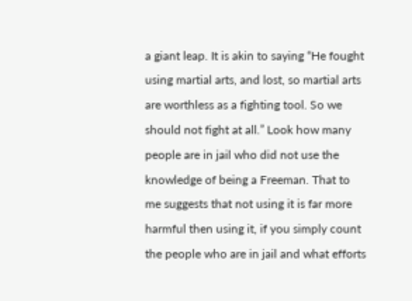a giant leap. It is akin to saying “He fought using martial arts, and lost, so martial arts are worthless as a fighting tool. So we should not fight at all.” Look how many people are in jail who did not use the knowledge of being a Freeman. That to me suggests that not using it is far more harmful then using it, if you simply count the people who are in jail and what efforts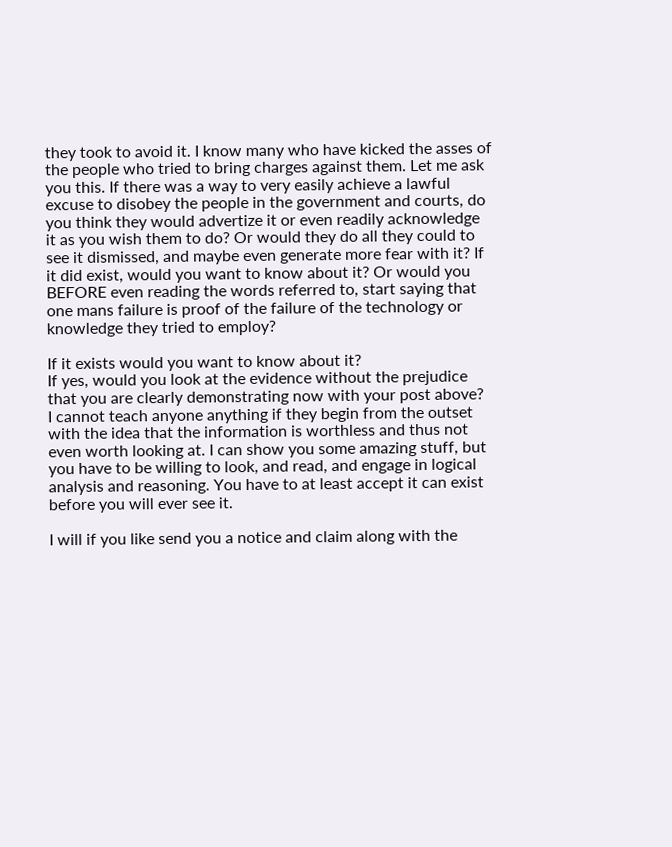they took to avoid it. I know many who have kicked the asses of the people who tried to bring charges against them. Let me ask you this. If there was a way to very easily achieve a lawful excuse to disobey the people in the government and courts, do you think they would advertize it or even readily acknowledge it as you wish them to do? Or would they do all they could to see it dismissed, and maybe even generate more fear with it? If it did exist, would you want to know about it? Or would you BEFORE even reading the words referred to, start saying that one mans failure is proof of the failure of the technology or knowledge they tried to employ?

If it exists would you want to know about it?
If yes, would you look at the evidence without the prejudice that you are clearly demonstrating now with your post above?
I cannot teach anyone anything if they begin from the outset with the idea that the information is worthless and thus not even worth looking at. I can show you some amazing stuff, but you have to be willing to look, and read, and engage in logical analysis and reasoning. You have to at least accept it can exist before you will ever see it.

I will if you like send you a notice and claim along with the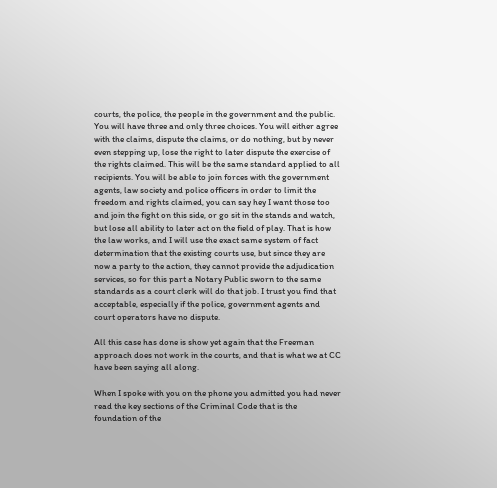courts, the police, the people in the government and the public. You will have three and only three choices. You will either agree with the claims, dispute the claims, or do nothing, but by never even stepping up, lose the right to later dispute the exercise of the rights claimed. This will be the same standard applied to all recipients. You will be able to join forces with the government agents, law society and police officers in order to limit the freedom and rights claimed, you can say hey I want those too and join the fight on this side, or go sit in the stands and watch, but lose all ability to later act on the field of play. That is how the law works, and I will use the exact same system of fact determination that the existing courts use, but since they are now a party to the action, they cannot provide the adjudication services, so for this part a Notary Public sworn to the same standards as a court clerk will do that job. I trust you find that acceptable, especially if the police, government agents and court operators have no dispute.

All this case has done is show yet again that the Freeman approach does not work in the courts, and that is what we at CC have been saying all along.

When I spoke with you on the phone you admitted you had never read the key sections of the Criminal Code that is the foundation of the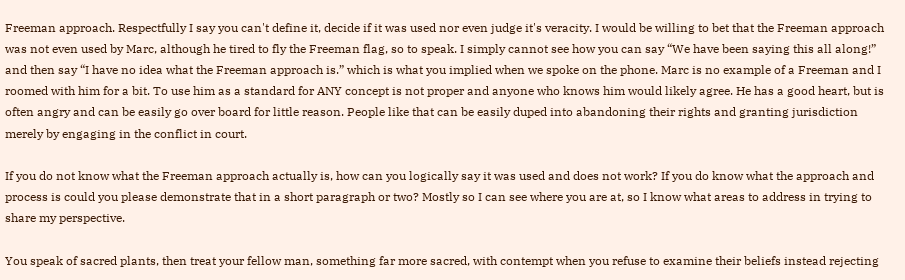Freeman approach. Respectfully I say you can't define it, decide if it was used nor even judge it's veracity. I would be willing to bet that the Freeman approach was not even used by Marc, although he tired to fly the Freeman flag, so to speak. I simply cannot see how you can say “We have been saying this all along!” and then say “I have no idea what the Freeman approach is.” which is what you implied when we spoke on the phone. Marc is no example of a Freeman and I roomed with him for a bit. To use him as a standard for ANY concept is not proper and anyone who knows him would likely agree. He has a good heart, but is often angry and can be easily go over board for little reason. People like that can be easily duped into abandoning their rights and granting jurisdiction merely by engaging in the conflict in court.

If you do not know what the Freeman approach actually is, how can you logically say it was used and does not work? If you do know what the approach and process is could you please demonstrate that in a short paragraph or two? Mostly so I can see where you are at, so I know what areas to address in trying to share my perspective.

You speak of sacred plants, then treat your fellow man, something far more sacred, with contempt when you refuse to examine their beliefs instead rejecting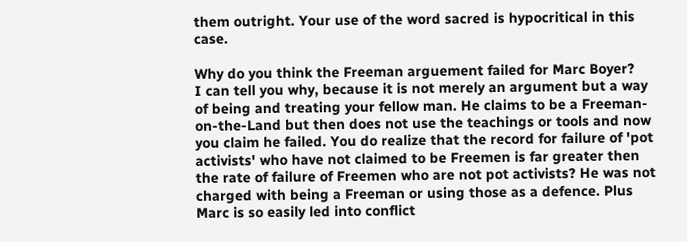them outright. Your use of the word sacred is hypocritical in this case.

Why do you think the Freeman arguement failed for Marc Boyer?
I can tell you why, because it is not merely an argument but a way of being and treating your fellow man. He claims to be a Freeman-on-the-Land but then does not use the teachings or tools and now you claim he failed. You do realize that the record for failure of 'pot activists' who have not claimed to be Freemen is far greater then the rate of failure of Freemen who are not pot activists? He was not charged with being a Freeman or using those as a defence. Plus Marc is so easily led into conflict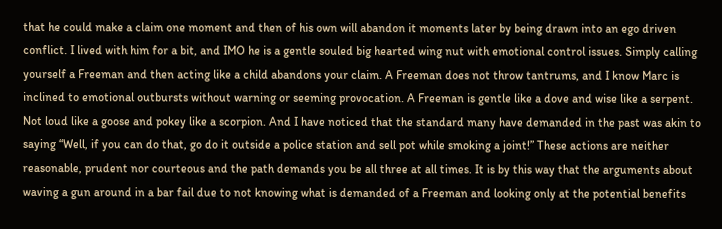that he could make a claim one moment and then of his own will abandon it moments later by being drawn into an ego driven conflict. I lived with him for a bit, and IMO he is a gentle souled big hearted wing nut with emotional control issues. Simply calling yourself a Freeman and then acting like a child abandons your claim. A Freeman does not throw tantrums, and I know Marc is inclined to emotional outbursts without warning or seeming provocation. A Freeman is gentle like a dove and wise like a serpent. Not loud like a goose and pokey like a scorpion. And I have noticed that the standard many have demanded in the past was akin to saying “Well, if you can do that, go do it outside a police station and sell pot while smoking a joint!” These actions are neither reasonable, prudent nor courteous and the path demands you be all three at all times. It is by this way that the arguments about waving a gun around in a bar fail due to not knowing what is demanded of a Freeman and looking only at the potential benefits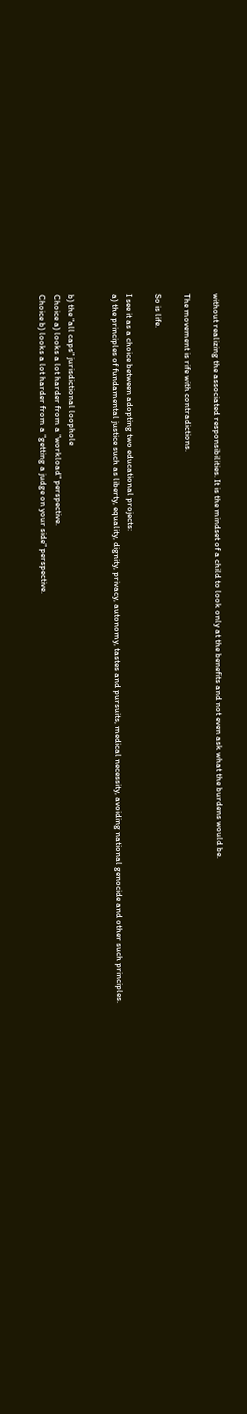without realizing the associated responsibilities. It is the mindset of a child to look only at the benefits and not even ask what the burdens would be.

The movement is rife with contradictions.

So is life.

I see it as a choice between adopting two educational projects:
a) the principles of fundamental justice such as liberty, equality, dignity, privacy, autonomy, tastes and pursuits, medical necessity, avoiding national genocide and other such principles.


b) the "all caps" jurisdictional loophole
Choice a) looks a lot harder from a "workload" perspective.
Choice b) looks a lot harder from a "getting a judge on your side" perspective.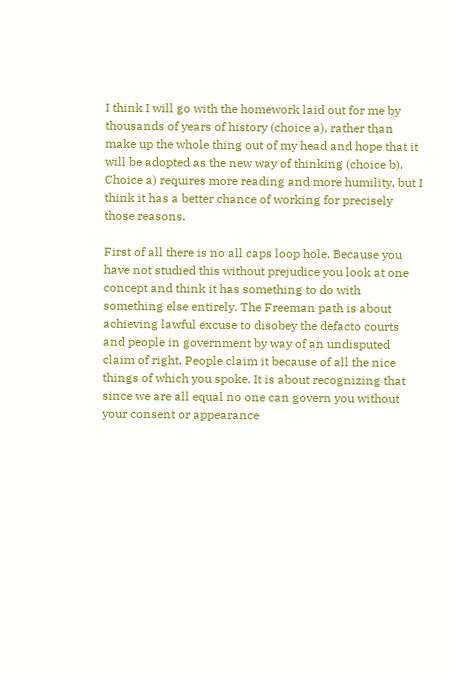I think I will go with the homework laid out for me by thousands of years of history (choice a), rather than make up the whole thing out of my head and hope that it will be adopted as the new way of thinking (choice b). Choice a) requires more reading and more humility, but I think it has a better chance of working for precisely those reasons.

First of all there is no all caps loop hole. Because you have not studied this without prejudice you look at one concept and think it has something to do with something else entirely. The Freeman path is about achieving lawful excuse to disobey the defacto courts and people in government by way of an undisputed claim of right. People claim it because of all the nice things of which you spoke. It is about recognizing that since we are all equal no one can govern you without your consent or appearance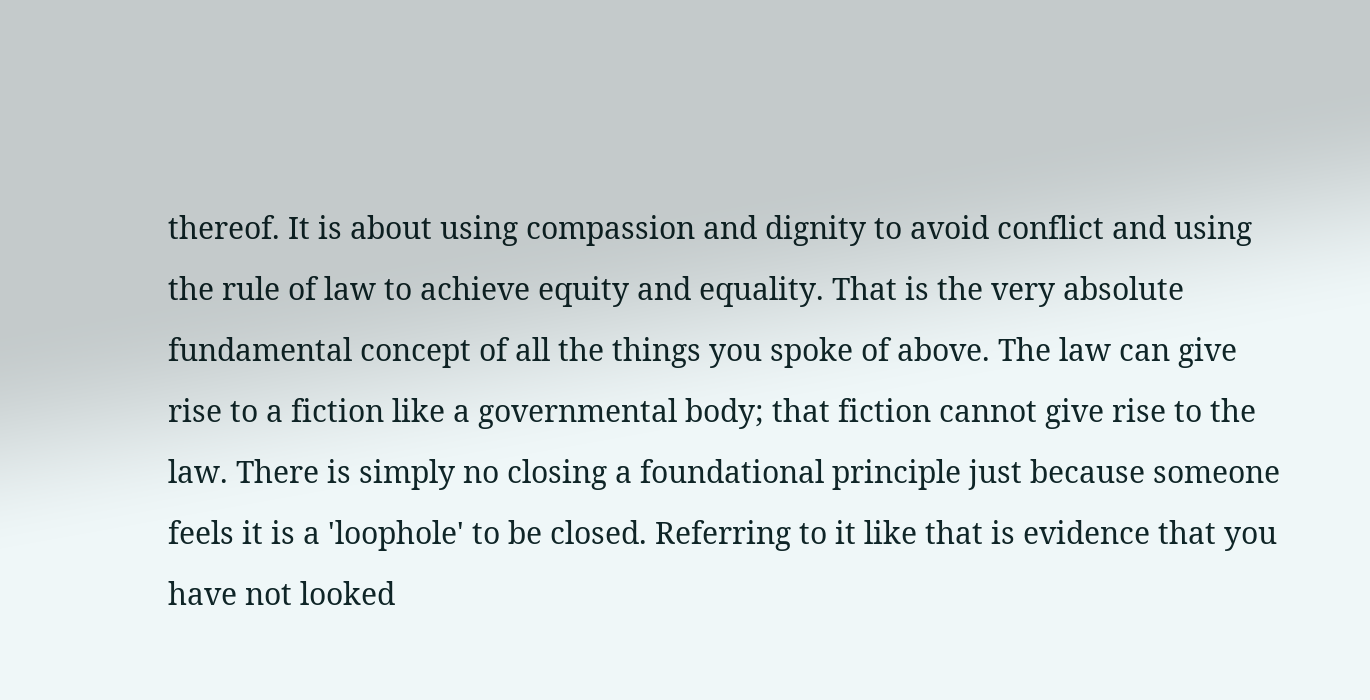thereof. It is about using compassion and dignity to avoid conflict and using the rule of law to achieve equity and equality. That is the very absolute fundamental concept of all the things you spoke of above. The law can give rise to a fiction like a governmental body; that fiction cannot give rise to the law. There is simply no closing a foundational principle just because someone feels it is a 'loophole' to be closed. Referring to it like that is evidence that you have not looked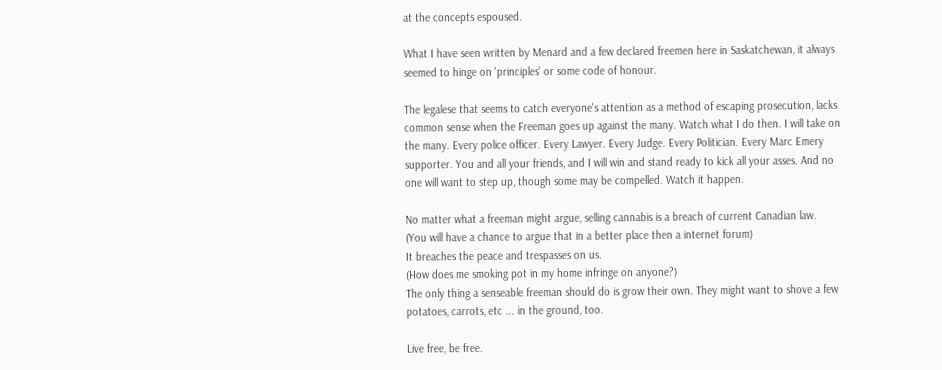at the concepts espoused.

What I have seen written by Menard and a few declared freemen here in Saskatchewan, it always seemed to hinge on 'principles' or some code of honour.

The legalese that seems to catch everyone's attention as a method of escaping prosecution, lacks common sense when the Freeman goes up against the many. Watch what I do then. I will take on the many. Every police officer. Every Lawyer. Every Judge. Every Politician. Every Marc Emery supporter. You and all your friends, and I will win and stand ready to kick all your asses. And no one will want to step up, though some may be compelled. Watch it happen.

No matter what a freeman might argue, selling cannabis is a breach of current Canadian law.
(You will have a chance to argue that in a better place then a internet forum)
It breaches the peace and trespasses on us.
(How does me smoking pot in my home infringe on anyone?)
The only thing a senseable freeman should do is grow their own. They might want to shove a few potatoes, carrots, etc ... in the ground, too.

Live free, be free.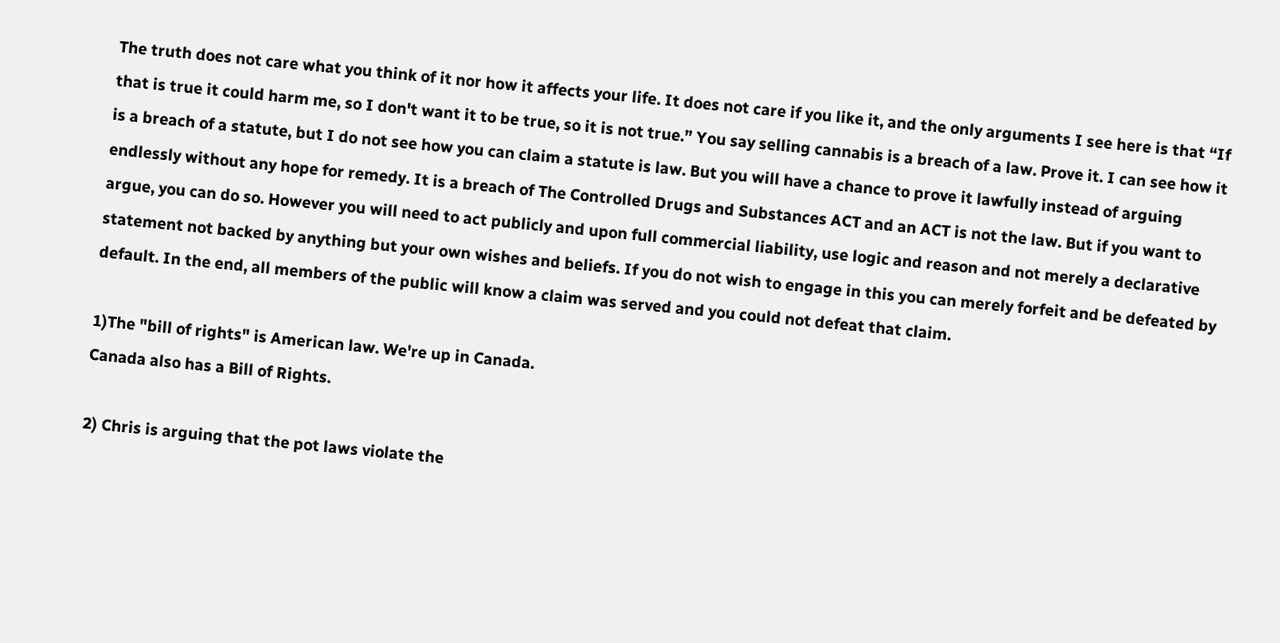The truth does not care what you think of it nor how it affects your life. It does not care if you like it, and the only arguments I see here is that “If that is true it could harm me, so I don't want it to be true, so it is not true.” You say selling cannabis is a breach of a law. Prove it. I can see how it is a breach of a statute, but I do not see how you can claim a statute is law. But you will have a chance to prove it lawfully instead of arguing endlessly without any hope for remedy. It is a breach of The Controlled Drugs and Substances ACT and an ACT is not the law. But if you want to argue, you can do so. However you will need to act publicly and upon full commercial liability, use logic and reason and not merely a declarative statement not backed by anything but your own wishes and beliefs. If you do not wish to engage in this you can merely forfeit and be defeated by default. In the end, all members of the public will know a claim was served and you could not defeat that claim.

1)The "bill of rights" is American law. We're up in Canada.
Canada also has a Bill of Rights.

2) Chris is arguing that the pot laws violate the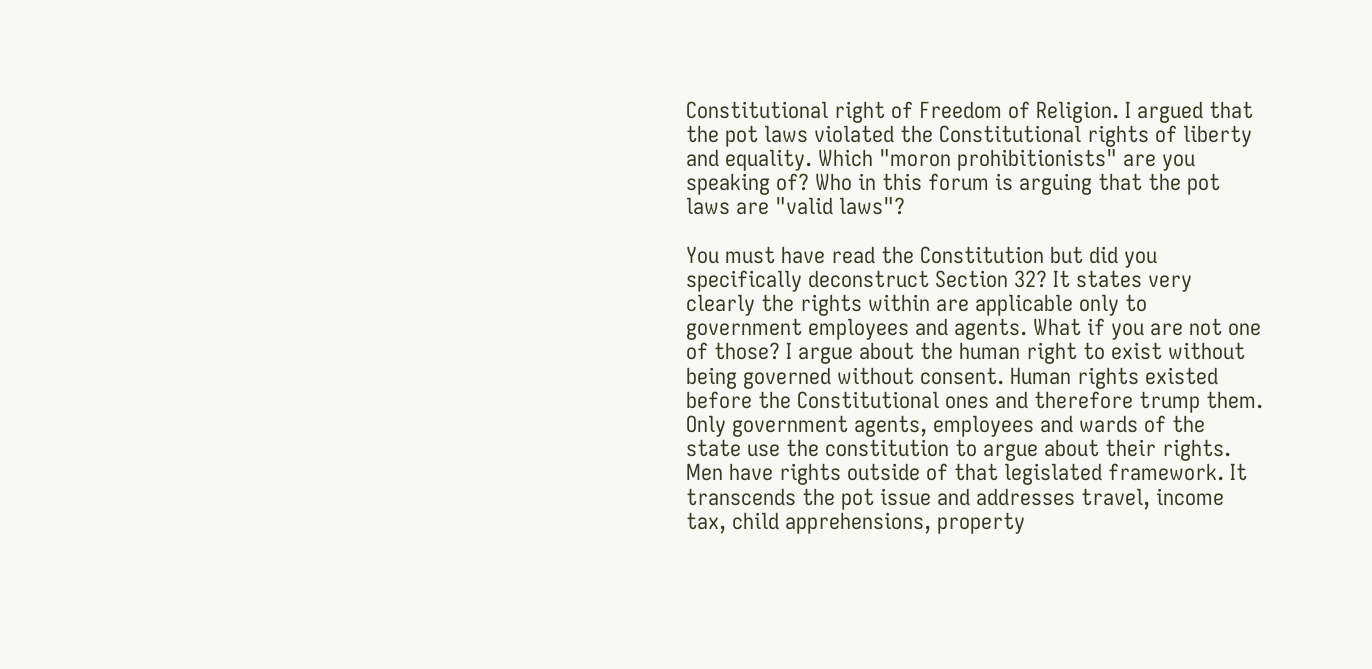Constitutional right of Freedom of Religion. I argued that the pot laws violated the Constitutional rights of liberty and equality. Which "moron prohibitionists" are you speaking of? Who in this forum is arguing that the pot laws are "valid laws"?

You must have read the Constitution but did you specifically deconstruct Section 32? It states very clearly the rights within are applicable only to government employees and agents. What if you are not one of those? I argue about the human right to exist without being governed without consent. Human rights existed before the Constitutional ones and therefore trump them. Only government agents, employees and wards of the state use the constitution to argue about their rights. Men have rights outside of that legislated framework. It transcends the pot issue and addresses travel, income tax, child apprehensions, property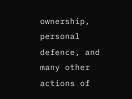ownership, personal defence, and many other actions of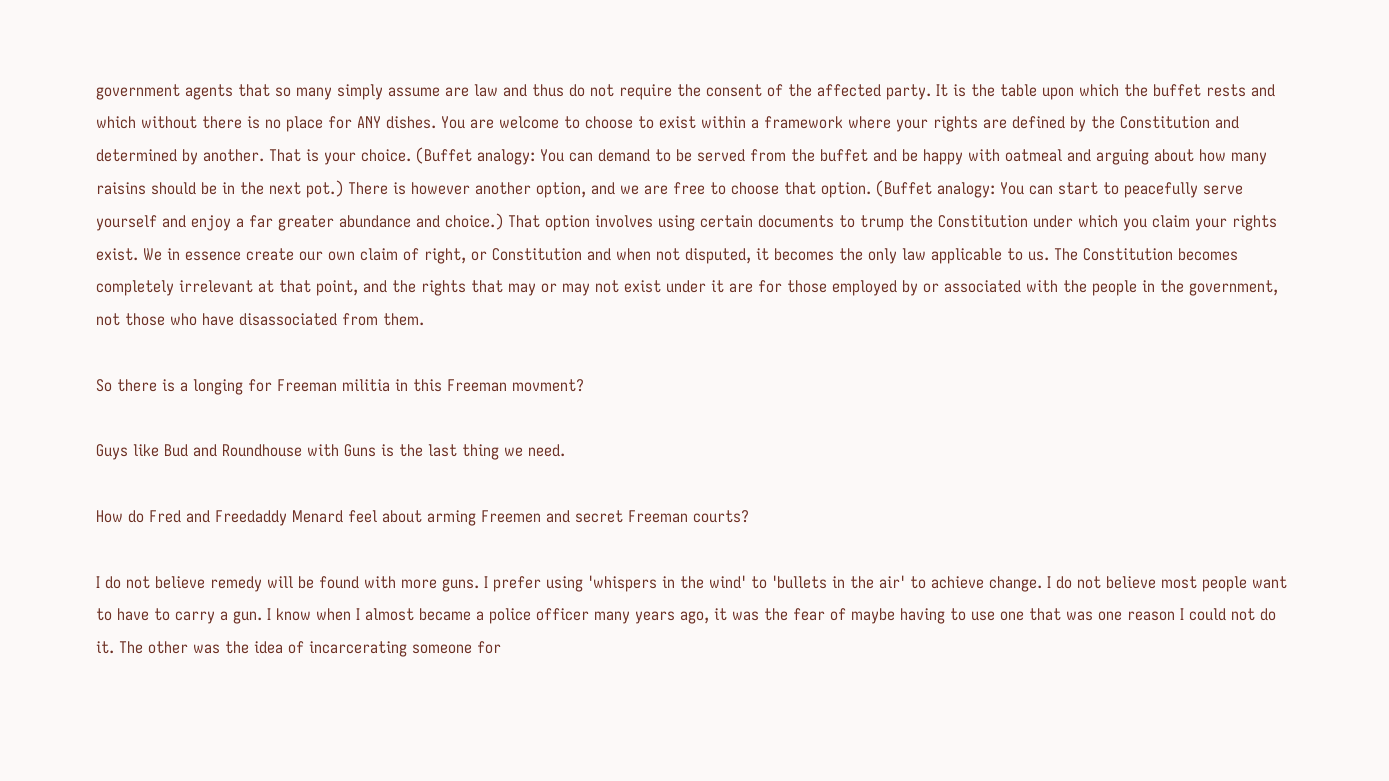government agents that so many simply assume are law and thus do not require the consent of the affected party. It is the table upon which the buffet rests and which without there is no place for ANY dishes. You are welcome to choose to exist within a framework where your rights are defined by the Constitution and determined by another. That is your choice. (Buffet analogy: You can demand to be served from the buffet and be happy with oatmeal and arguing about how many raisins should be in the next pot.) There is however another option, and we are free to choose that option. (Buffet analogy: You can start to peacefully serve yourself and enjoy a far greater abundance and choice.) That option involves using certain documents to trump the Constitution under which you claim your rights exist. We in essence create our own claim of right, or Constitution and when not disputed, it becomes the only law applicable to us. The Constitution becomes completely irrelevant at that point, and the rights that may or may not exist under it are for those employed by or associated with the people in the government, not those who have disassociated from them.

So there is a longing for Freeman militia in this Freeman movment?

Guys like Bud and Roundhouse with Guns is the last thing we need.

How do Fred and Freedaddy Menard feel about arming Freemen and secret Freeman courts?

I do not believe remedy will be found with more guns. I prefer using 'whispers in the wind' to 'bullets in the air' to achieve change. I do not believe most people want to have to carry a gun. I know when I almost became a police officer many years ago, it was the fear of maybe having to use one that was one reason I could not do it. The other was the idea of incarcerating someone for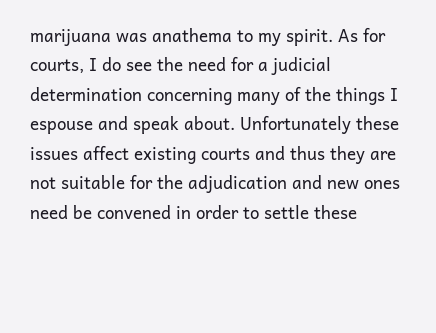marijuana was anathema to my spirit. As for courts, I do see the need for a judicial determination concerning many of the things I espouse and speak about. Unfortunately these issues affect existing courts and thus they are not suitable for the adjudication and new ones need be convened in order to settle these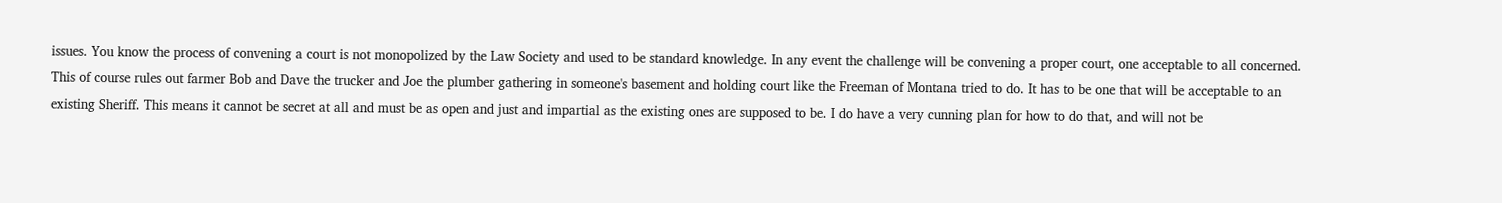issues. You know the process of convening a court is not monopolized by the Law Society and used to be standard knowledge. In any event the challenge will be convening a proper court, one acceptable to all concerned. This of course rules out farmer Bob and Dave the trucker and Joe the plumber gathering in someone's basement and holding court like the Freeman of Montana tried to do. It has to be one that will be acceptable to an existing Sheriff. This means it cannot be secret at all and must be as open and just and impartial as the existing ones are supposed to be. I do have a very cunning plan for how to do that, and will not be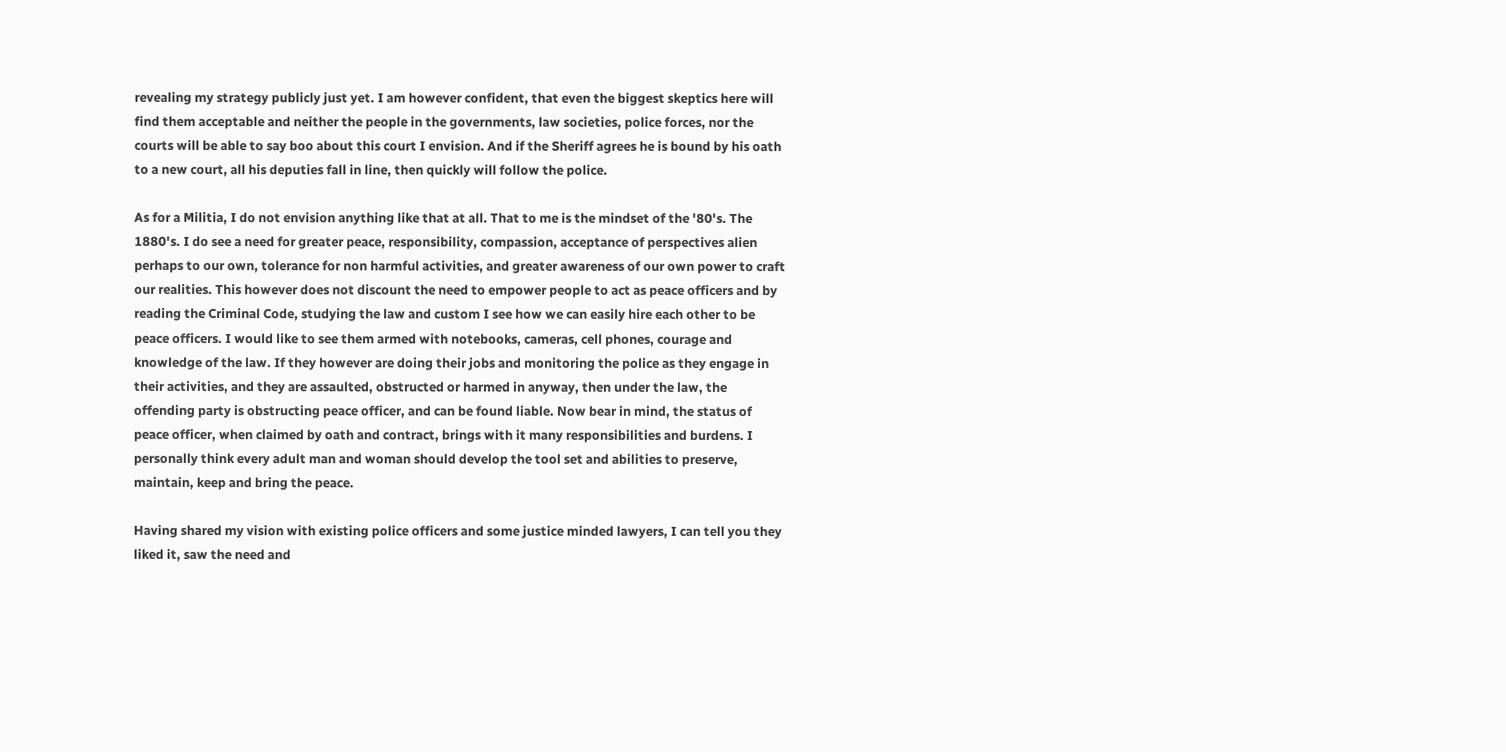revealing my strategy publicly just yet. I am however confident, that even the biggest skeptics here will find them acceptable and neither the people in the governments, law societies, police forces, nor the courts will be able to say boo about this court I envision. And if the Sheriff agrees he is bound by his oath to a new court, all his deputies fall in line, then quickly will follow the police.

As for a Militia, I do not envision anything like that at all. That to me is the mindset of the '80's. The 1880's. I do see a need for greater peace, responsibility, compassion, acceptance of perspectives alien perhaps to our own, tolerance for non harmful activities, and greater awareness of our own power to craft our realities. This however does not discount the need to empower people to act as peace officers and by reading the Criminal Code, studying the law and custom I see how we can easily hire each other to be peace officers. I would like to see them armed with notebooks, cameras, cell phones, courage and knowledge of the law. If they however are doing their jobs and monitoring the police as they engage in their activities, and they are assaulted, obstructed or harmed in anyway, then under the law, the offending party is obstructing peace officer, and can be found liable. Now bear in mind, the status of peace officer, when claimed by oath and contract, brings with it many responsibilities and burdens. I personally think every adult man and woman should develop the tool set and abilities to preserve, maintain, keep and bring the peace.

Having shared my vision with existing police officers and some justice minded lawyers, I can tell you they liked it, saw the need and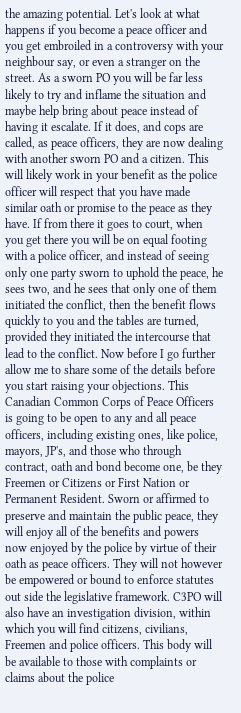the amazing potential. Let's look at what happens if you become a peace officer and you get embroiled in a controversy with your neighbour say, or even a stranger on the street. As a sworn PO you will be far less likely to try and inflame the situation and maybe help bring about peace instead of having it escalate. If it does, and cops are called, as peace officers, they are now dealing with another sworn PO and a citizen. This will likely work in your benefit as the police officer will respect that you have made similar oath or promise to the peace as they have. If from there it goes to court, when you get there you will be on equal footing with a police officer, and instead of seeing only one party sworn to uphold the peace, he sees two, and he sees that only one of them initiated the conflict, then the benefit flows quickly to you and the tables are turned, provided they initiated the intercourse that lead to the conflict. Now before I go further allow me to share some of the details before you start raising your objections. This Canadian Common Corps of Peace Officers is going to be open to any and all peace officers, including existing ones, like police, mayors, JP's, and those who through contract, oath and bond become one, be they Freemen or Citizens or First Nation or Permanent Resident. Sworn or affirmed to preserve and maintain the public peace, they will enjoy all of the benefits and powers now enjoyed by the police by virtue of their oath as peace officers. They will not however be empowered or bound to enforce statutes out side the legislative framework. C3PO will also have an investigation division, within which you will find citizens, civilians, Freemen and police officers. This body will be available to those with complaints or claims about the police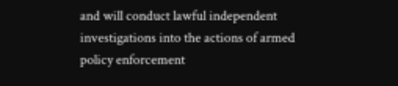and will conduct lawful independent investigations into the actions of armed policy enforcement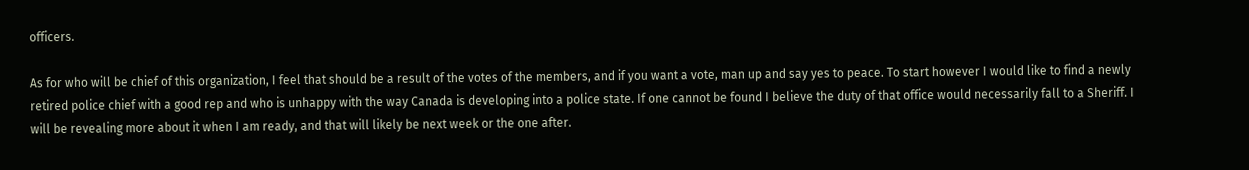officers.

As for who will be chief of this organization, I feel that should be a result of the votes of the members, and if you want a vote, man up and say yes to peace. To start however I would like to find a newly retired police chief with a good rep and who is unhappy with the way Canada is developing into a police state. If one cannot be found I believe the duty of that office would necessarily fall to a Sheriff. I will be revealing more about it when I am ready, and that will likely be next week or the one after.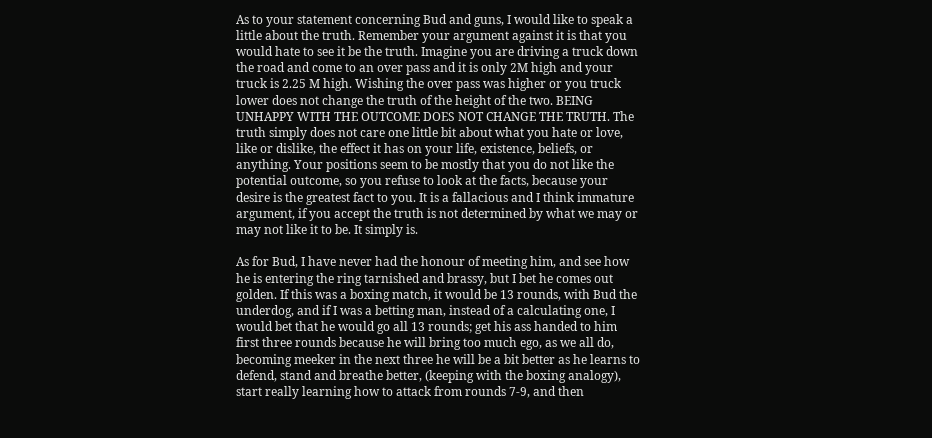As to your statement concerning Bud and guns, I would like to speak a little about the truth. Remember your argument against it is that you would hate to see it be the truth. Imagine you are driving a truck down the road and come to an over pass and it is only 2M high and your truck is 2.25 M high. Wishing the over pass was higher or you truck lower does not change the truth of the height of the two. BEING UNHAPPY WITH THE OUTCOME DOES NOT CHANGE THE TRUTH. The truth simply does not care one little bit about what you hate or love, like or dislike, the effect it has on your life, existence, beliefs, or anything. Your positions seem to be mostly that you do not like the potential outcome, so you refuse to look at the facts, because your desire is the greatest fact to you. It is a fallacious and I think immature argument, if you accept the truth is not determined by what we may or may not like it to be. It simply is.

As for Bud, I have never had the honour of meeting him, and see how he is entering the ring tarnished and brassy, but I bet he comes out golden. If this was a boxing match, it would be 13 rounds, with Bud the underdog, and if I was a betting man, instead of a calculating one, I would bet that he would go all 13 rounds; get his ass handed to him first three rounds because he will bring too much ego, as we all do, becoming meeker in the next three he will be a bit better as he learns to defend, stand and breathe better, (keeping with the boxing analogy), start really learning how to attack from rounds 7-9, and then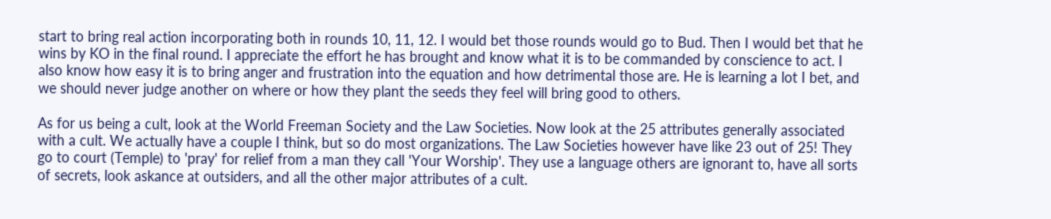start to bring real action incorporating both in rounds 10, 11, 12. I would bet those rounds would go to Bud. Then I would bet that he wins by KO in the final round. I appreciate the effort he has brought and know what it is to be commanded by conscience to act. I also know how easy it is to bring anger and frustration into the equation and how detrimental those are. He is learning a lot I bet, and we should never judge another on where or how they plant the seeds they feel will bring good to others.

As for us being a cult, look at the World Freeman Society and the Law Societies. Now look at the 25 attributes generally associated with a cult. We actually have a couple I think, but so do most organizations. The Law Societies however have like 23 out of 25! They go to court (Temple) to 'pray' for relief from a man they call 'Your Worship'. They use a language others are ignorant to, have all sorts of secrets, look askance at outsiders, and all the other major attributes of a cult.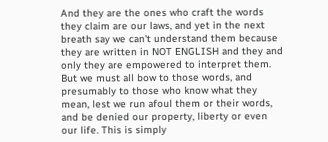And they are the ones who craft the words they claim are our laws, and yet in the next breath say we can't understand them because they are written in NOT ENGLISH and they and only they are empowered to interpret them. But we must all bow to those words, and presumably to those who know what they mean, lest we run afoul them or their words, and be denied our property, liberty or even our life. This is simply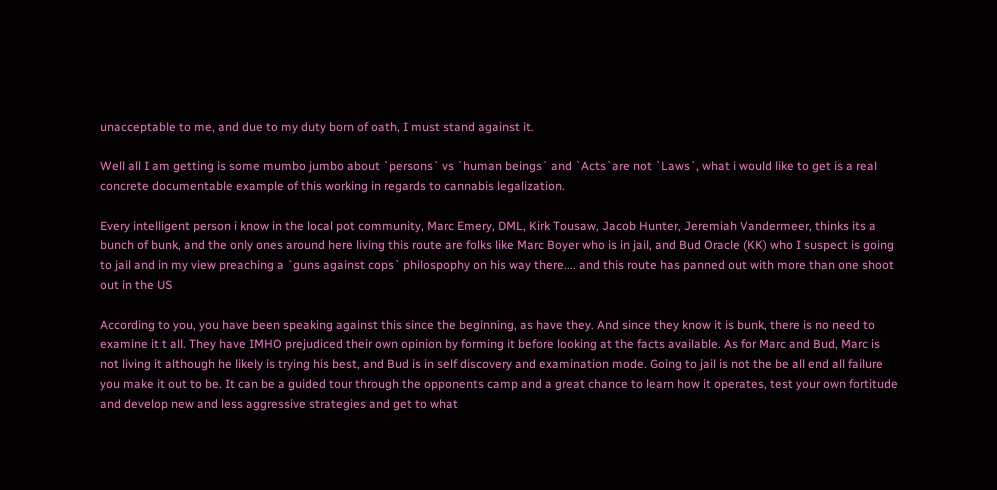unacceptable to me, and due to my duty born of oath, I must stand against it.

Well all I am getting is some mumbo jumbo about `persons` vs `human beings` and `Acts`are not `Laws`, what i would like to get is a real concrete documentable example of this working in regards to cannabis legalization.

Every intelligent person i know in the local pot community, Marc Emery, DML, Kirk Tousaw, Jacob Hunter, Jeremiah Vandermeer, thinks its a bunch of bunk, and the only ones around here living this route are folks like Marc Boyer who is in jail, and Bud Oracle (KK) who I suspect is going to jail and in my view preaching a `guns against cops` philospophy on his way there.... and this route has panned out with more than one shoot out in the US

According to you, you have been speaking against this since the beginning, as have they. And since they know it is bunk, there is no need to examine it t all. They have IMHO prejudiced their own opinion by forming it before looking at the facts available. As for Marc and Bud, Marc is not living it although he likely is trying his best, and Bud is in self discovery and examination mode. Going to jail is not the be all end all failure you make it out to be. It can be a guided tour through the opponents camp and a great chance to learn how it operates, test your own fortitude and develop new and less aggressive strategies and get to what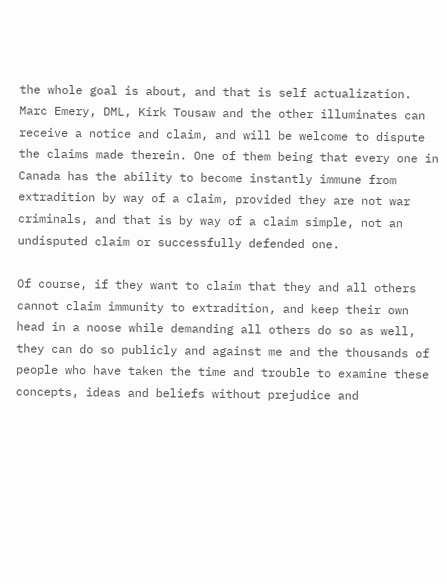the whole goal is about, and that is self actualization. Marc Emery, DML, Kirk Tousaw and the other illuminates can receive a notice and claim, and will be welcome to dispute the claims made therein. One of them being that every one in Canada has the ability to become instantly immune from extradition by way of a claim, provided they are not war criminals, and that is by way of a claim simple, not an undisputed claim or successfully defended one.

Of course, if they want to claim that they and all others cannot claim immunity to extradition, and keep their own head in a noose while demanding all others do so as well, they can do so publicly and against me and the thousands of people who have taken the time and trouble to examine these concepts, ideas and beliefs without prejudice and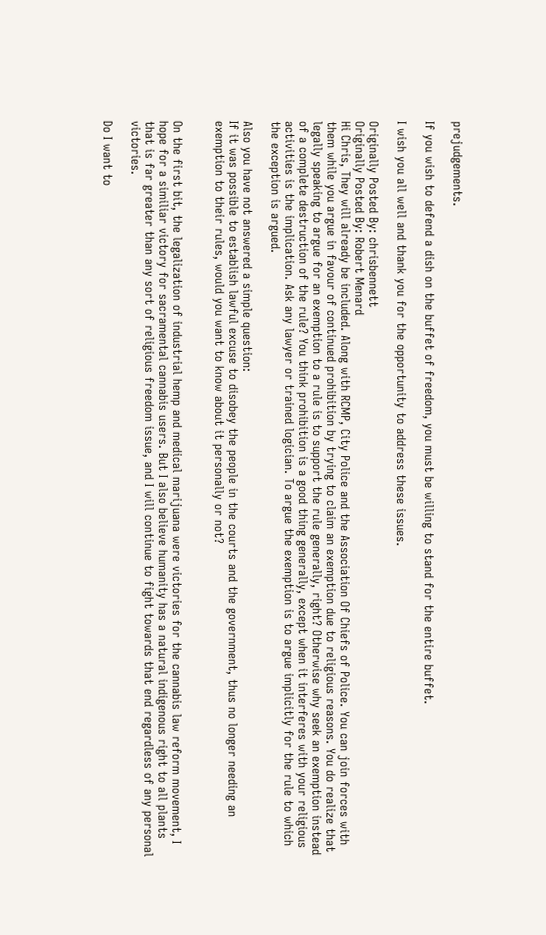prejudgements.

If you wish to defend a dish on the buffet of freedom, you must be willing to stand for the entire buffet.

I wish you all well and thank you for the opportunity to address these issues.

Originally Posted By: chrisbennett
Originally Posted By: Robert Menard
Hi Chris, They will already be included. Along with RCMP, City Police and the Association Of Chiefs of Police. You can join forces with them while you argue in favour of continued prohibition by trying to claim an exemption due to religious reasons. You do realize that legally speaking to argue for an exemption to a rule is to support the rule generally, right? Otherwise why seek an exemption instead of a complete destruction of the rule? You think prohibition is a good thing generally, except when it interferes with your religious activities is the implication. Ask any lawyer or trained logician. To argue the exemption is to argue implicitly for the rule to which the exception is argued.

Also you have not answered a simple question:
If it was possible to establish lawful excuse to disobey the people in the courts and the government, thus no longer needing an exemption to their rules, would you want to know about it personally or not?


On the first bit, the legalization of industrial hemp and medical marijuana were victories for the cannabis law reform movement, I hope for a similiar victory for sacramental cannabis users. But I also believe humanity has a natural indigenous right to all plants that is far greater than any sort of religious freedom issue, and I will continue to fight towards that end regardless of any personal victories.

Do I want to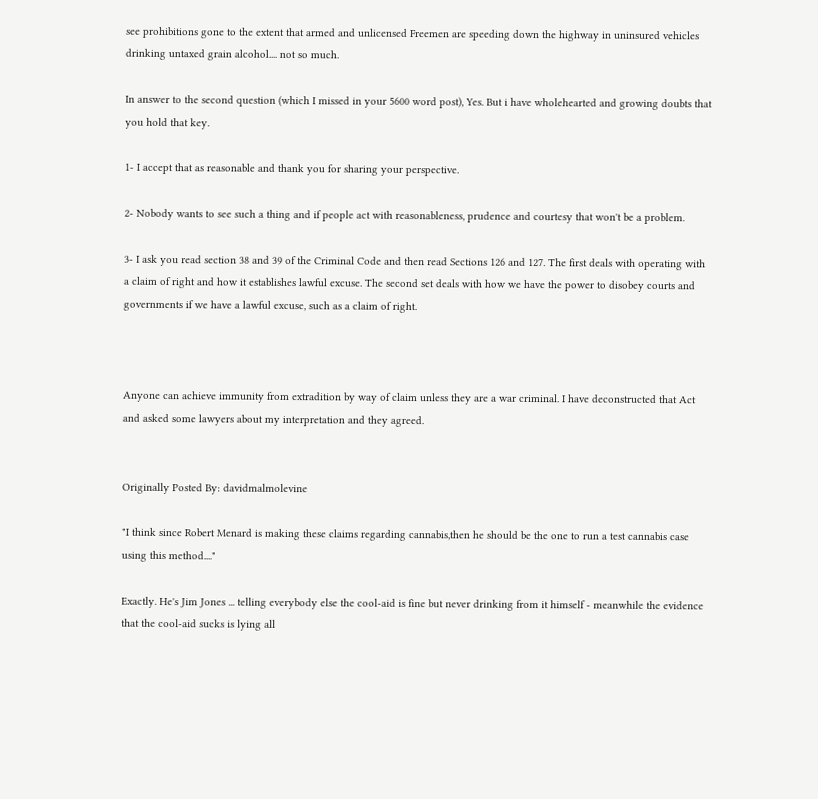see prohibitions gone to the extent that armed and unlicensed Freemen are speeding down the highway in uninsured vehicles drinking untaxed grain alcohol.... not so much.

In answer to the second question (which I missed in your 5600 word post), Yes. But i have wholehearted and growing doubts that you hold that key.

1- I accept that as reasonable and thank you for sharing your perspective.

2- Nobody wants to see such a thing and if people act with reasonableness, prudence and courtesy that won't be a problem.

3- I ask you read section 38 and 39 of the Criminal Code and then read Sections 126 and 127. The first deals with operating with a claim of right and how it establishes lawful excuse. The second set deals with how we have the power to disobey courts and governments if we have a lawful excuse, such as a claim of right.



Anyone can achieve immunity from extradition by way of claim unless they are a war criminal. I have deconstructed that Act and asked some lawyers about my interpretation and they agreed.


Originally Posted By: davidmalmolevine

"I think since Robert Menard is making these claims regarding cannabis,then he should be the one to run a test cannabis case using this method...."

Exactly. He's Jim Jones ... telling everybody else the cool-aid is fine but never drinking from it himself - meanwhile the evidence that the cool-aid sucks is lying all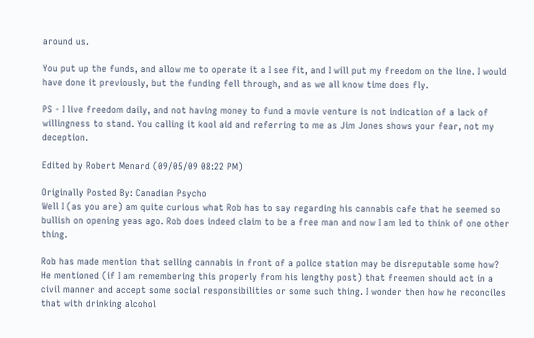around us.

You put up the funds, and allow me to operate it a I see fit, and I will put my freedom on the line. I would have done it previously, but the funding fell through, and as we all know time does fly.

PS - I live freedom daily, and not having money to fund a movie venture is not indication of a lack of willingness to stand. You calling it kool aid and referring to me as Jim Jones shows your fear, not my deception.

Edited by Robert Menard (09/05/09 08:22 PM)

Originally Posted By: Canadian Psycho
Well I (as you are) am quite curious what Rob has to say regarding his cannabis cafe that he seemed so bullish on opening yeas ago. Rob does indeed claim to be a free man and now I am led to think of one other thing.

Rob has made mention that selling cannabis in front of a police station may be disreputable some how? He mentioned (if I am remembering this properly from his lengthy post) that freemen should act in a civil manner and accept some social responsibilities or some such thing. I wonder then how he reconciles that with drinking alcohol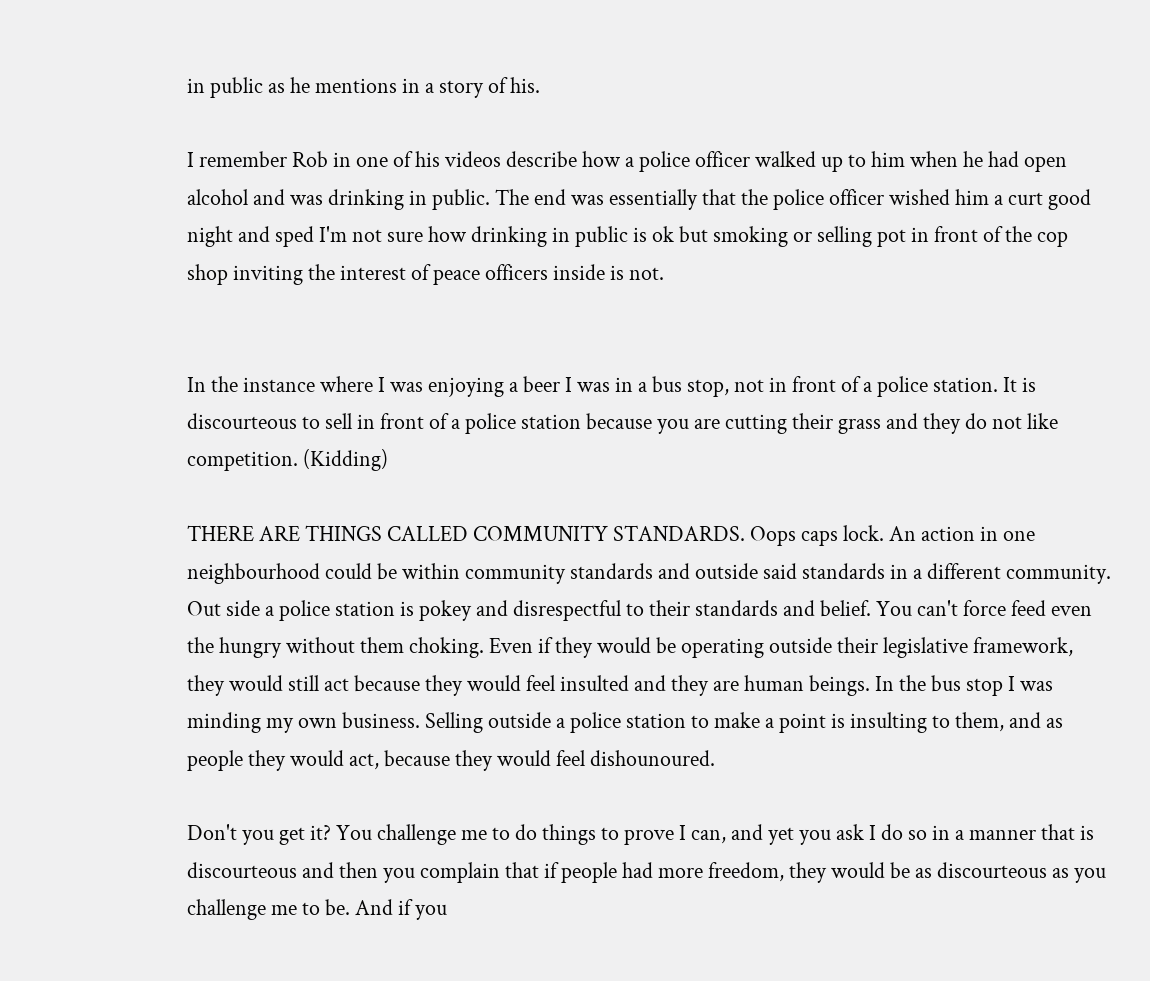in public as he mentions in a story of his.

I remember Rob in one of his videos describe how a police officer walked up to him when he had open alcohol and was drinking in public. The end was essentially that the police officer wished him a curt good night and sped I'm not sure how drinking in public is ok but smoking or selling pot in front of the cop shop inviting the interest of peace officers inside is not.


In the instance where I was enjoying a beer I was in a bus stop, not in front of a police station. It is discourteous to sell in front of a police station because you are cutting their grass and they do not like competition. (Kidding)

THERE ARE THINGS CALLED COMMUNITY STANDARDS. Oops caps lock. An action in one neighbourhood could be within community standards and outside said standards in a different community. Out side a police station is pokey and disrespectful to their standards and belief. You can't force feed even the hungry without them choking. Even if they would be operating outside their legislative framework, they would still act because they would feel insulted and they are human beings. In the bus stop I was minding my own business. Selling outside a police station to make a point is insulting to them, and as people they would act, because they would feel dishounoured.

Don't you get it? You challenge me to do things to prove I can, and yet you ask I do so in a manner that is discourteous and then you complain that if people had more freedom, they would be as discourteous as you challenge me to be. And if you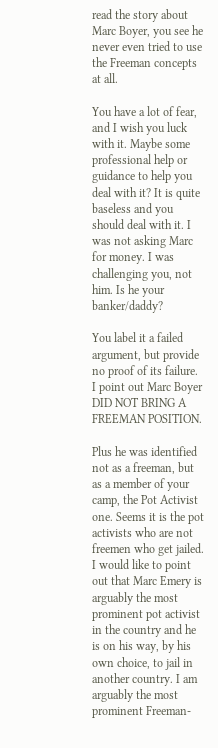read the story about Marc Boyer, you see he never even tried to use the Freeman concepts at all.

You have a lot of fear, and I wish you luck with it. Maybe some professional help or guidance to help you deal with it? It is quite baseless and you should deal with it. I was not asking Marc for money. I was challenging you, not him. Is he your banker/daddy?

You label it a failed argument, but provide no proof of its failure. I point out Marc Boyer DID NOT BRING A FREEMAN POSITION.

Plus he was identified not as a freeman, but as a member of your camp, the Pot Activist one. Seems it is the pot activists who are not freemen who get jailed. I would like to point out that Marc Emery is arguably the most prominent pot activist in the country and he is on his way, by his own choice, to jail in another country. I am arguably the most prominent Freeman-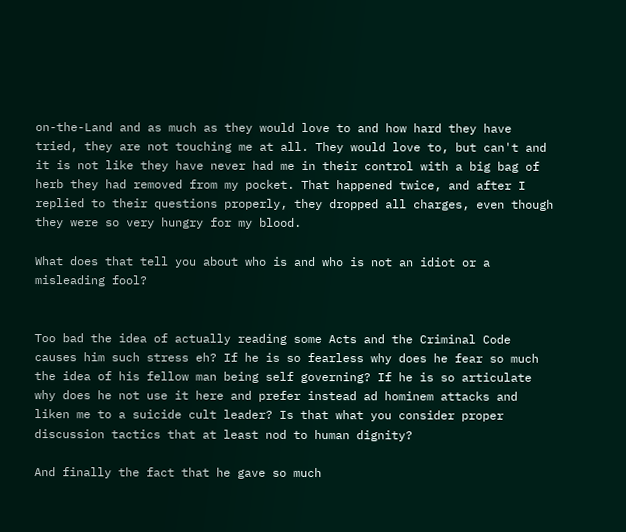on-the-Land and as much as they would love to and how hard they have tried, they are not touching me at all. They would love to, but can't and it is not like they have never had me in their control with a big bag of herb they had removed from my pocket. That happened twice, and after I replied to their questions properly, they dropped all charges, even though they were so very hungry for my blood.

What does that tell you about who is and who is not an idiot or a misleading fool?


Too bad the idea of actually reading some Acts and the Criminal Code causes him such stress eh? If he is so fearless why does he fear so much the idea of his fellow man being self governing? If he is so articulate why does he not use it here and prefer instead ad hominem attacks and liken me to a suicide cult leader? Is that what you consider proper discussion tactics that at least nod to human dignity?

And finally the fact that he gave so much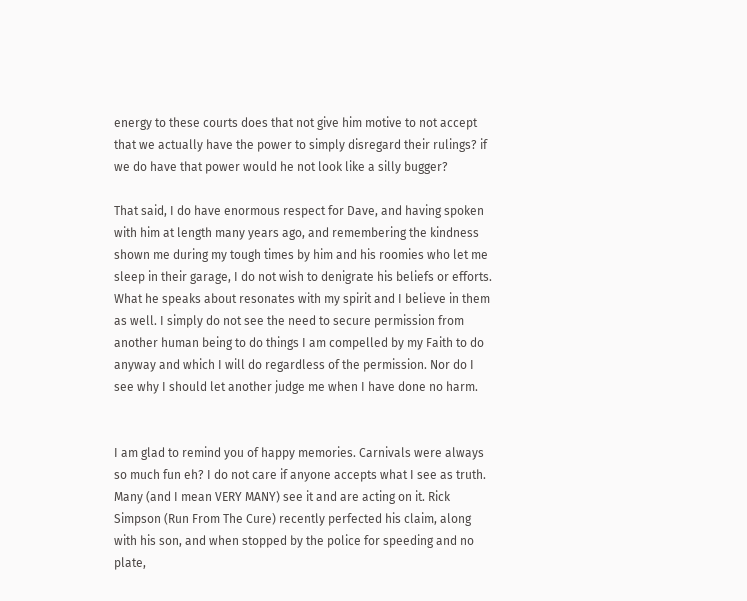energy to these courts does that not give him motive to not accept that we actually have the power to simply disregard their rulings? if we do have that power would he not look like a silly bugger?

That said, I do have enormous respect for Dave, and having spoken with him at length many years ago, and remembering the kindness shown me during my tough times by him and his roomies who let me sleep in their garage, I do not wish to denigrate his beliefs or efforts. What he speaks about resonates with my spirit and I believe in them as well. I simply do not see the need to secure permission from another human being to do things I am compelled by my Faith to do anyway and which I will do regardless of the permission. Nor do I see why I should let another judge me when I have done no harm.


I am glad to remind you of happy memories. Carnivals were always so much fun eh? I do not care if anyone accepts what I see as truth. Many (and I mean VERY MANY) see it and are acting on it. Rick Simpson (Run From The Cure) recently perfected his claim, along with his son, and when stopped by the police for speeding and no plate,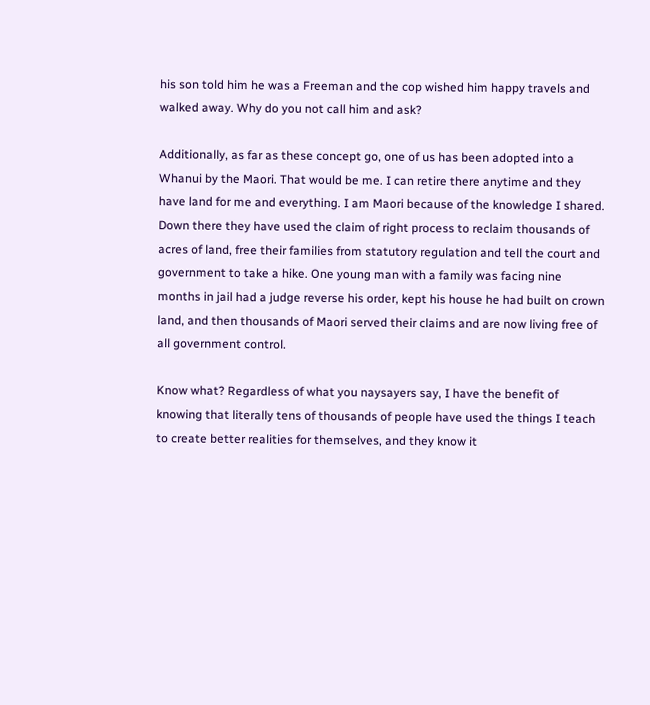his son told him he was a Freeman and the cop wished him happy travels and walked away. Why do you not call him and ask?

Additionally, as far as these concept go, one of us has been adopted into a Whanui by the Maori. That would be me. I can retire there anytime and they have land for me and everything. I am Maori because of the knowledge I shared. Down there they have used the claim of right process to reclaim thousands of acres of land, free their families from statutory regulation and tell the court and government to take a hike. One young man with a family was facing nine months in jail had a judge reverse his order, kept his house he had built on crown land, and then thousands of Maori served their claims and are now living free of all government control.

Know what? Regardless of what you naysayers say, I have the benefit of knowing that literally tens of thousands of people have used the things I teach to create better realities for themselves, and they know it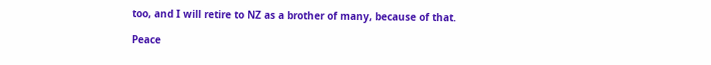too, and I will retire to NZ as a brother of many, because of that.

Peace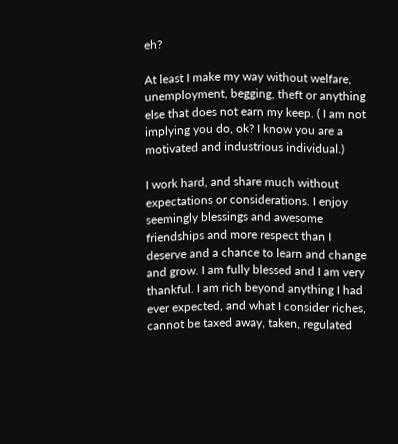eh?

At least I make my way without welfare, unemployment, begging, theft or anything else that does not earn my keep. ( I am not implying you do, ok? I know you are a motivated and industrious individual.)

I work hard, and share much without expectations or considerations. I enjoy seemingly blessings and awesome friendships and more respect than I deserve and a chance to learn and change and grow. I am fully blessed and I am very thankful. I am rich beyond anything I had ever expected, and what I consider riches, cannot be taxed away, taken, regulated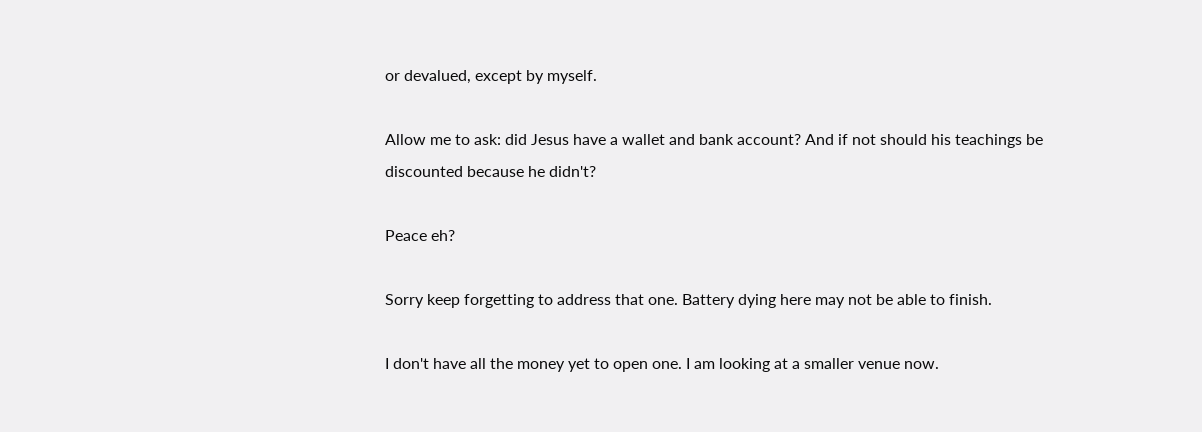or devalued, except by myself.

Allow me to ask: did Jesus have a wallet and bank account? And if not should his teachings be discounted because he didn't?

Peace eh?

Sorry keep forgetting to address that one. Battery dying here may not be able to finish.

I don't have all the money yet to open one. I am looking at a smaller venue now.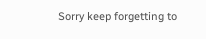Sorry keep forgetting to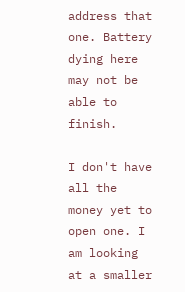address that one. Battery dying here may not be able to finish.

I don't have all the money yet to open one. I am looking at a smaller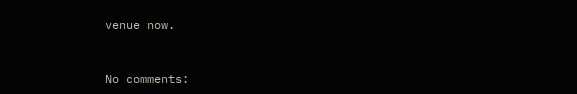venue now.


No comments: